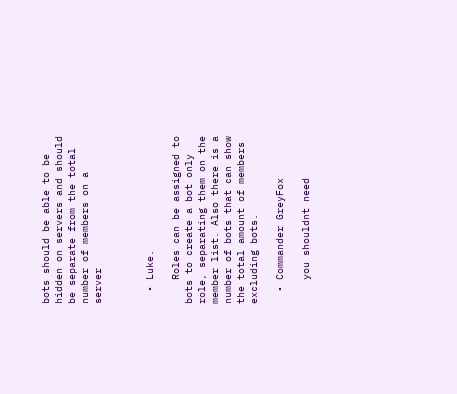bots should be able to be hidden on servers and should be separate from the total number of members on a server



  • Luke.

    Roles can be assigned to bots to create a bot only role, separating them on the member list. Also there is a number of bots that can show the total amount of members excluding bots.

  • Commander GreyFox

    you shouldnt need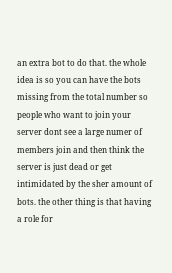an extra bot to do that. the whole idea is so you can have the bots missing from the total number so people who want to join your server dont see a large numer of members join and then think the server is just dead or get intimidated by the sher amount of bots. the other thing is that having a role for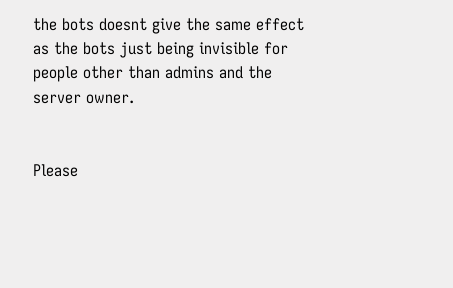the bots doesnt give the same effect as the bots just being invisible for people other than admins and the server owner.


Please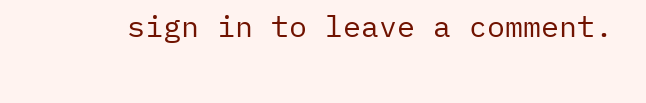sign in to leave a comment.